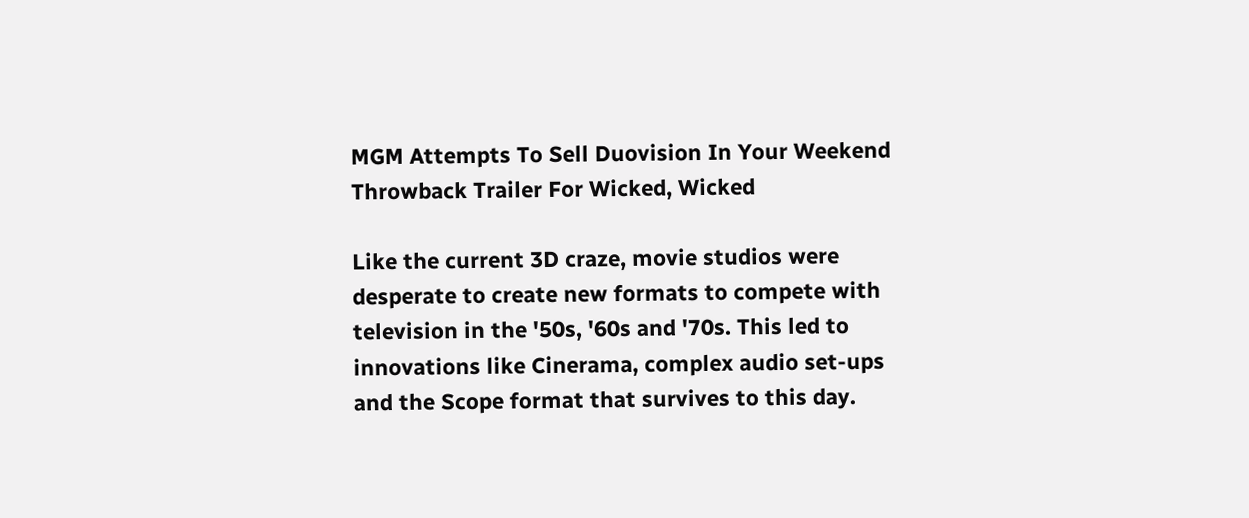MGM Attempts To Sell Duovision In Your Weekend Throwback Trailer For Wicked, Wicked

Like the current 3D craze, movie studios were desperate to create new formats to compete with television in the '50s, '60s and '70s. This led to innovations like Cinerama, complex audio set-ups and the Scope format that survives to this day.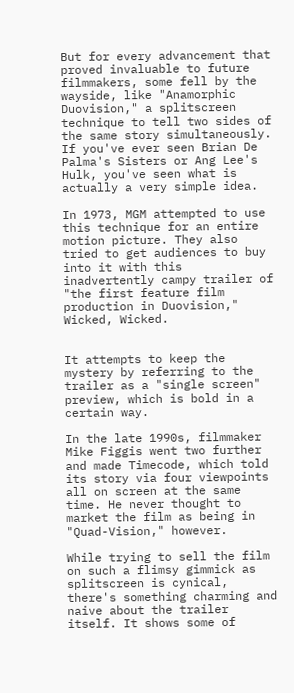But for every advancement that proved invaluable to future filmmakers, some fell by the wayside, like "Anamorphic Duovision," a splitscreen technique to tell two sides of the same story simultaneously. If you've ever seen Brian De Palma's Sisters or Ang Lee's Hulk, you've seen what is actually a very simple idea.

In 1973, MGM attempted to use this technique for an entire motion picture. They also tried to get audiences to buy into it with this inadvertently campy trailer of "the first feature film production in Duovision," Wicked, Wicked.


It attempts to keep the mystery by referring to the trailer as a "single screen" preview, which is bold in a certain way.

In the late 1990s, filmmaker Mike Figgis went two further and made Timecode, which told its story via four viewpoints all on screen at the same time. He never thought to market the film as being in "Quad-Vision," however.

While trying to sell the film on such a flimsy gimmick as splitscreen is cynical, there's something charming and naive about the trailer itself. It shows some of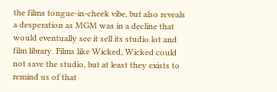the films tongue-in-cheek vibe, but also reveals a desperation as MGM was in a decline that would eventually see it sell its studio lot and film library. Films like Wicked, Wicked could not save the studio, but at least they exists to remind us of that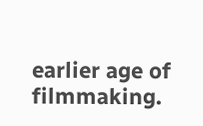earlier age of filmmaking.